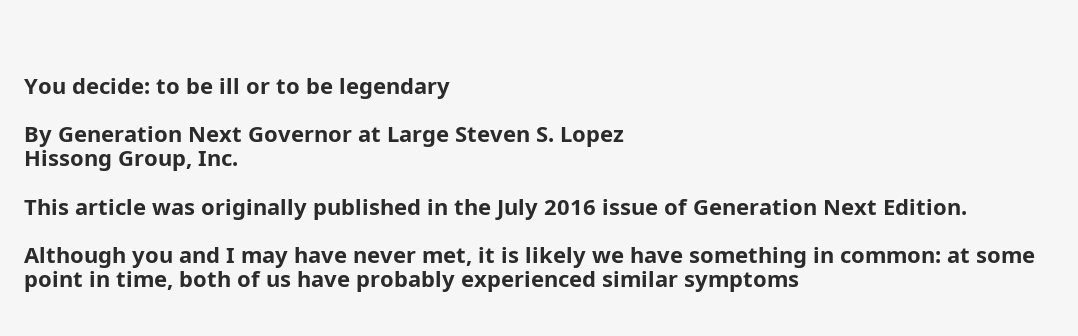You decide: to be ill or to be legendary

By Generation Next Governor at Large Steven S. Lopez
Hissong Group, Inc.

This article was originally published in the July 2016 issue of Generation Next Edition.

Although you and I may have never met, it is likely we have something in common: at some point in time, both of us have probably experienced similar symptoms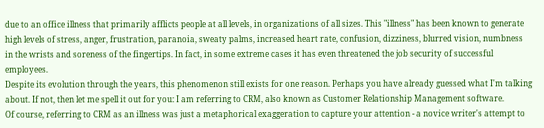due to an office illness that primarily afflicts people at all levels, in organizations of all sizes. This "illness" has been known to generate high levels of stress, anger, frustration, paranoia, sweaty palms, increased heart rate, confusion, dizziness, blurred vision, numbness in the wrists and soreness of the fingertips. In fact, in some extreme cases it has even threatened the job security of successful employees.
Despite its evolution through the years, this phenomenon still exists for one reason. Perhaps you have already guessed what I'm talking about. If not, then let me spell it out for you: I am referring to CRM, also known as Customer Relationship Management software.
Of course, referring to CRM as an illness was just a metaphorical exaggeration to capture your attention - a novice writer's attempt to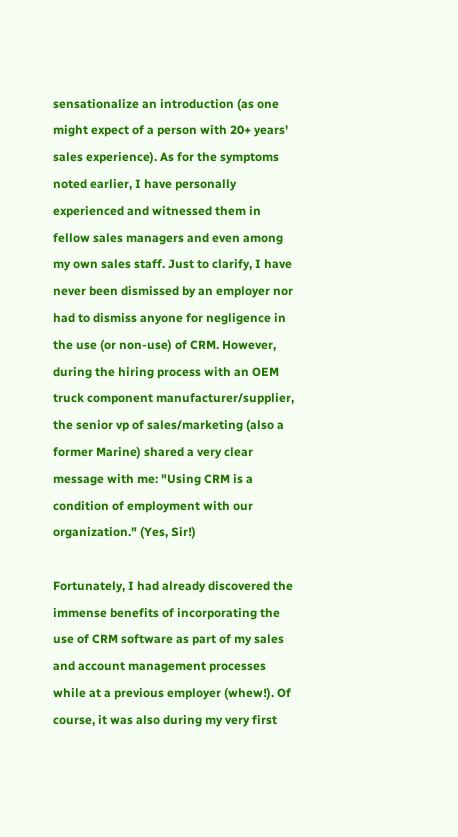sensationalize an introduction (as one might expect of a person with 20+ years' sales experience). As for the symptoms noted earlier, I have personally experienced and witnessed them in fellow sales managers and even among my own sales staff. Just to clarify, I have never been dismissed by an employer nor had to dismiss anyone for negligence in the use (or non-use) of CRM. However, during the hiring process with an OEM truck component manufacturer/supplier, the senior vp of sales/marketing (also a former Marine) shared a very clear message with me: "Using CRM is a condition of employment with our organization." (Yes, Sir!)

Fortunately, I had already discovered the immense benefits of incorporating the use of CRM software as part of my sales and account management processes while at a previous employer (whew!). Of course, it was also during my very first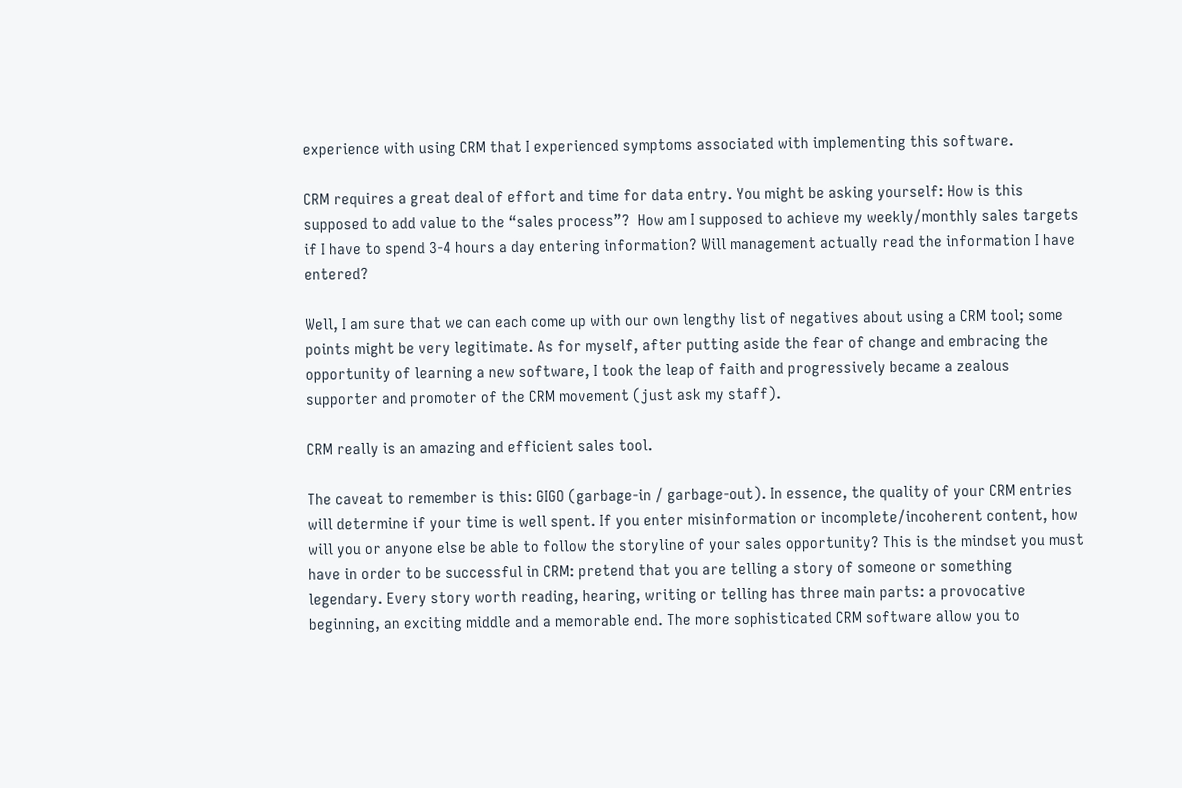experience with using CRM that I experienced symptoms associated with implementing this software.

CRM requires a great deal of effort and time for data entry. You might be asking yourself: How is this supposed to add value to the “sales process”?  How am I supposed to achieve my weekly/monthly sales targets if I have to spend 3-4 hours a day entering information? Will management actually read the information I have entered?

Well, I am sure that we can each come up with our own lengthy list of negatives about using a CRM tool; some points might be very legitimate. As for myself, after putting aside the fear of change and embracing the opportunity of learning a new software, I took the leap of faith and progressively became a zealous supporter and promoter of the CRM movement (just ask my staff).

CRM really is an amazing and efficient sales tool.

The caveat to remember is this: GIGO (garbage-in / garbage-out). In essence, the quality of your CRM entries will determine if your time is well spent. If you enter misinformation or incomplete/incoherent content, how will you or anyone else be able to follow the storyline of your sales opportunity? This is the mindset you must have in order to be successful in CRM: pretend that you are telling a story of someone or something legendary. Every story worth reading, hearing, writing or telling has three main parts: a provocative beginning, an exciting middle and a memorable end. The more sophisticated CRM software allow you to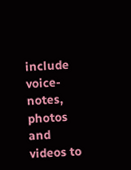include voice-notes, photos and videos to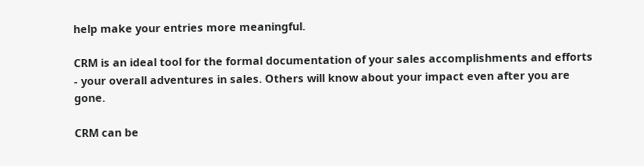help make your entries more meaningful.

CRM is an ideal tool for the formal documentation of your sales accomplishments and efforts - your overall adventures in sales. Others will know about your impact even after you are gone.

CRM can be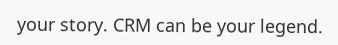your story. CRM can be your legend.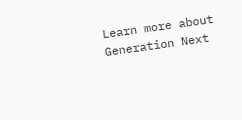Learn more about Generation Next